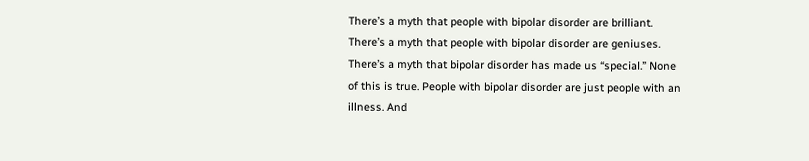There’s a myth that people with bipolar disorder are brilliant. There’s a myth that people with bipolar disorder are geniuses. There’s a myth that bipolar disorder has made us “special.” None of this is true. People with bipolar disorder are just people with an illness. And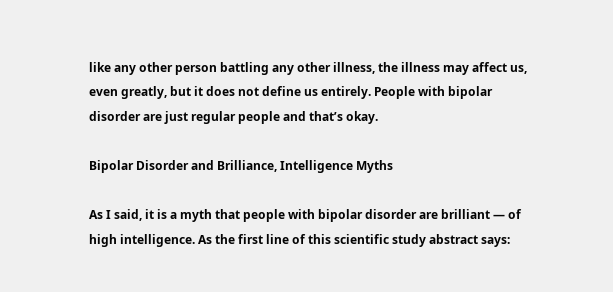like any other person battling any other illness, the illness may affect us, even greatly, but it does not define us entirely. People with bipolar disorder are just regular people and that’s okay.

Bipolar Disorder and Brilliance, Intelligence Myths

As I said, it is a myth that people with bipolar disorder are brilliant — of high intelligence. As the first line of this scientific study abstract says: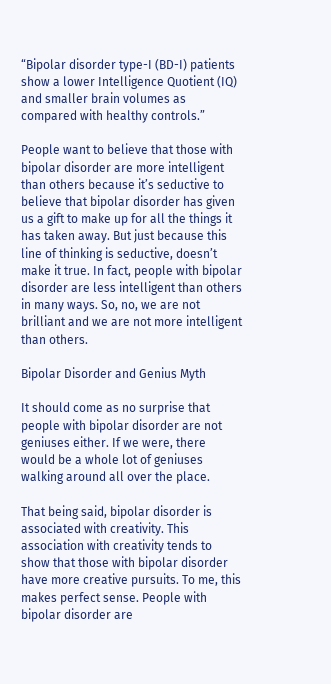“Bipolar disorder type-I (BD-I) patients show a lower Intelligence Quotient (IQ) and smaller brain volumes as compared with healthy controls.”

People want to believe that those with bipolar disorder are more intelligent than others because it’s seductive to believe that bipolar disorder has given us a gift to make up for all the things it has taken away. But just because this line of thinking is seductive, doesn’t make it true. In fact, people with bipolar disorder are less intelligent than others in many ways. So, no, we are not brilliant and we are not more intelligent than others.

Bipolar Disorder and Genius Myth

It should come as no surprise that people with bipolar disorder are not geniuses either. If we were, there would be a whole lot of geniuses walking around all over the place.

That being said, bipolar disorder is associated with creativity. This association with creativity tends to show that those with bipolar disorder have more creative pursuits. To me, this makes perfect sense. People with bipolar disorder are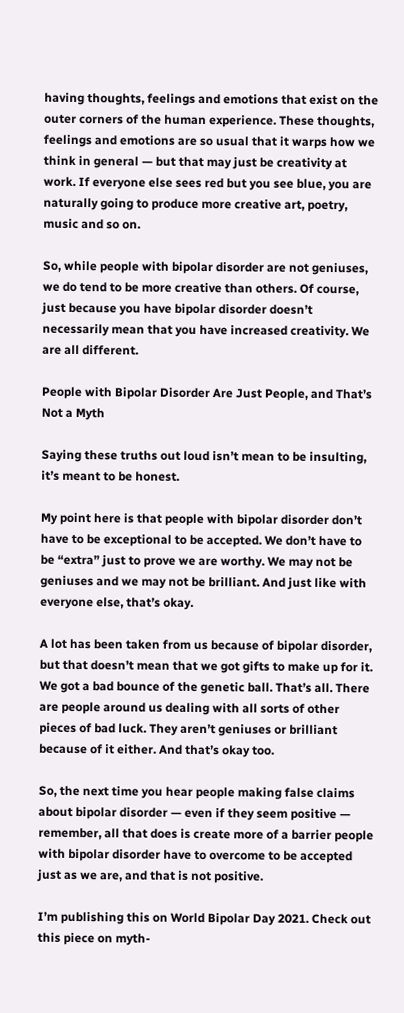having thoughts, feelings and emotions that exist on the outer corners of the human experience. These thoughts, feelings and emotions are so usual that it warps how we think in general — but that may just be creativity at work. If everyone else sees red but you see blue, you are naturally going to produce more creative art, poetry, music and so on.

So, while people with bipolar disorder are not geniuses, we do tend to be more creative than others. Of course, just because you have bipolar disorder doesn’t necessarily mean that you have increased creativity. We are all different.

People with Bipolar Disorder Are Just People, and That’s Not a Myth

Saying these truths out loud isn’t mean to be insulting, it’s meant to be honest.

My point here is that people with bipolar disorder don’t have to be exceptional to be accepted. We don’t have to be “extra” just to prove we are worthy. We may not be geniuses and we may not be brilliant. And just like with everyone else, that’s okay.

A lot has been taken from us because of bipolar disorder, but that doesn’t mean that we got gifts to make up for it. We got a bad bounce of the genetic ball. That’s all. There are people around us dealing with all sorts of other pieces of bad luck. They aren’t geniuses or brilliant because of it either. And that’s okay too.

So, the next time you hear people making false claims about bipolar disorder — even if they seem positive — remember, all that does is create more of a barrier people with bipolar disorder have to overcome to be accepted just as we are, and that is not positive.

I’m publishing this on World Bipolar Day 2021. Check out this piece on myth-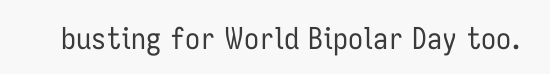busting for World Bipolar Day too.